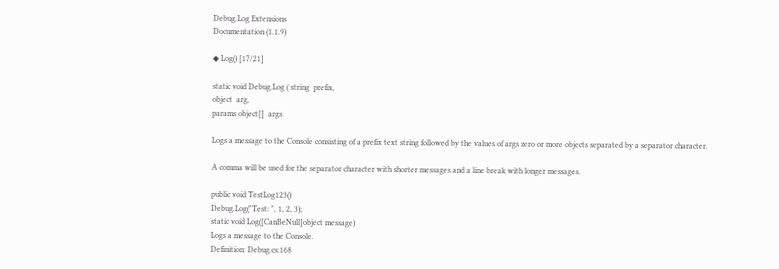Debug.Log Extensions
Documentation (1.1.9)

◆ Log() [17/21]

static void Debug.Log ( string  prefix,
object  arg,
params object[]  args

Logs a message to the Console consisting of a prefix text string followed by the values of args zero or more objects separated by a separator character.

A comma will be used for the separator character with shorter messages and a line break with longer messages.

public void TestLog123()
Debug.Log("Test: ", 1, 2, 3);
static void Log([CanBeNull]object message)
Logs a message to the Console.
Definition: Debug.cs:168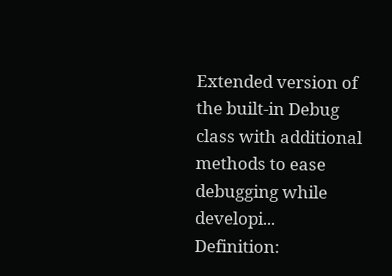Extended version of the built-in Debug class with additional methods to ease debugging while developi...
Definition: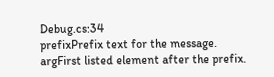Debug.cs:34
prefixPrefix text for the message.
argFirst listed element after the prefix.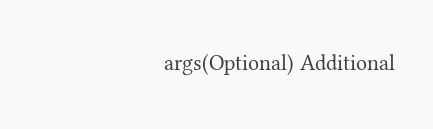args(Optional) Additional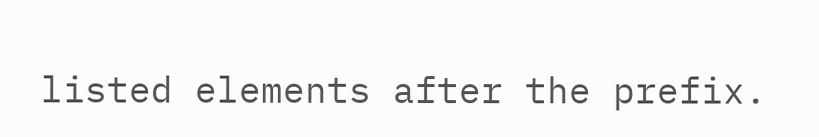listed elements after the prefix.